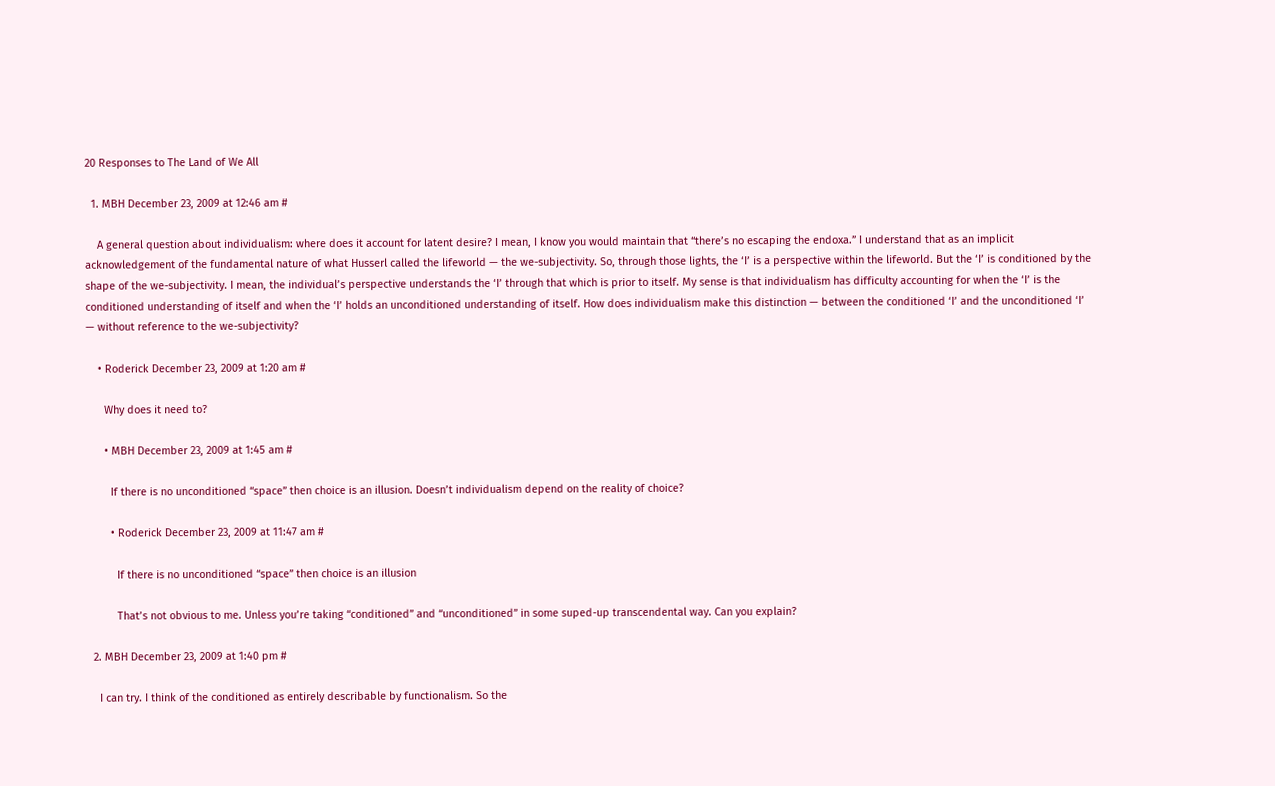20 Responses to The Land of We All

  1. MBH December 23, 2009 at 12:46 am #

    A general question about individualism: where does it account for latent desire? I mean, I know you would maintain that “there’s no escaping the endoxa.” I understand that as an implicit acknowledgement of the fundamental nature of what Husserl called the lifeworld — the we-subjectivity. So, through those lights, the ‘I’ is a perspective within the lifeworld. But the ‘I’ is conditioned by the shape of the we-subjectivity. I mean, the individual’s perspective understands the ‘I’ through that which is prior to itself. My sense is that individualism has difficulty accounting for when the ‘I’ is the conditioned understanding of itself and when the ‘I’ holds an unconditioned understanding of itself. How does individualism make this distinction — between the conditioned ‘I’ and the unconditioned ‘I’ — without reference to the we-subjectivity?

    • Roderick December 23, 2009 at 1:20 am #

      Why does it need to?

      • MBH December 23, 2009 at 1:45 am #

        If there is no unconditioned “space” then choice is an illusion. Doesn’t individualism depend on the reality of choice?

        • Roderick December 23, 2009 at 11:47 am #

          If there is no unconditioned “space” then choice is an illusion

          That’s not obvious to me. Unless you’re taking “conditioned” and “unconditioned” in some suped-up transcendental way. Can you explain?

  2. MBH December 23, 2009 at 1:40 pm #

    I can try. I think of the conditioned as entirely describable by functionalism. So the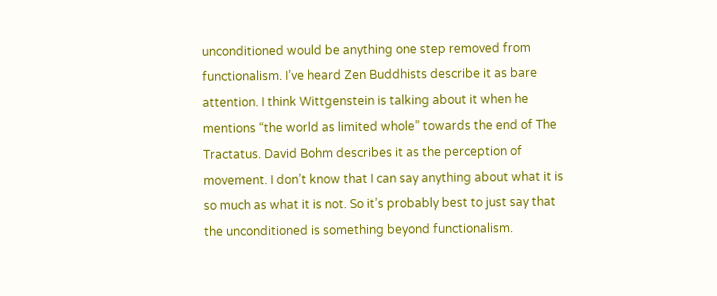unconditioned would be anything one step removed from functionalism. I’ve heard Zen Buddhists describe it as bare attention. I think Wittgenstein is talking about it when he mentions “the world as limited whole” towards the end of The Tractatus. David Bohm describes it as the perception of movement. I don’t know that I can say anything about what it is so much as what it is not. So it’s probably best to just say that the unconditioned is something beyond functionalism.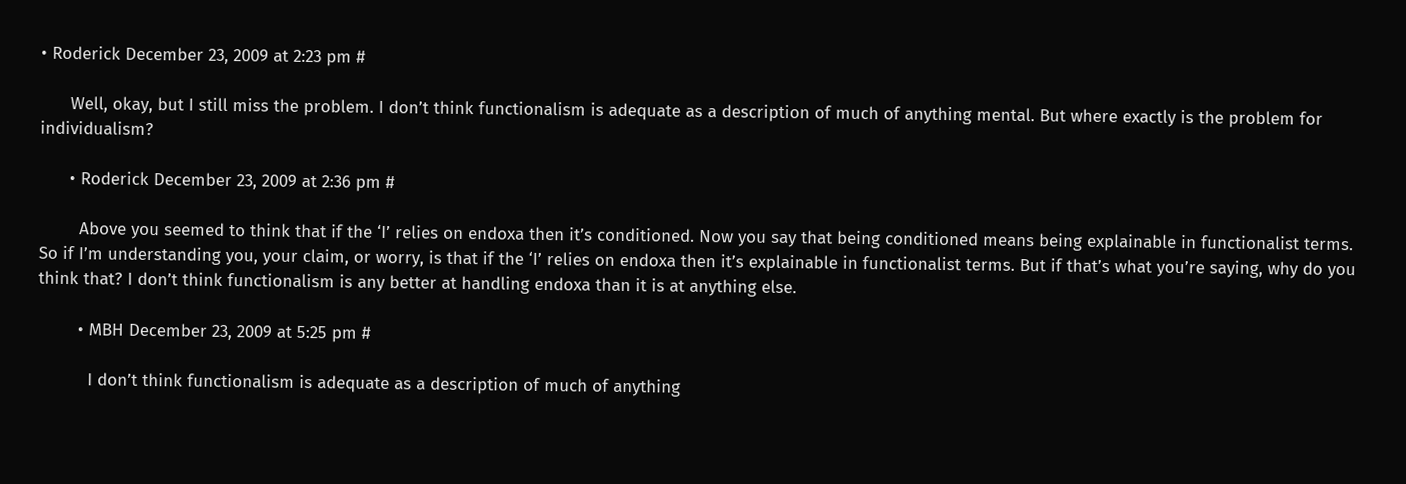• Roderick December 23, 2009 at 2:23 pm #

      Well, okay, but I still miss the problem. I don’t think functionalism is adequate as a description of much of anything mental. But where exactly is the problem for individualism?

      • Roderick December 23, 2009 at 2:36 pm #

        Above you seemed to think that if the ‘I’ relies on endoxa then it’s conditioned. Now you say that being conditioned means being explainable in functionalist terms. So if I’m understanding you, your claim, or worry, is that if the ‘I’ relies on endoxa then it’s explainable in functionalist terms. But if that’s what you’re saying, why do you think that? I don’t think functionalism is any better at handling endoxa than it is at anything else.

        • MBH December 23, 2009 at 5:25 pm #

          I don’t think functionalism is adequate as a description of much of anything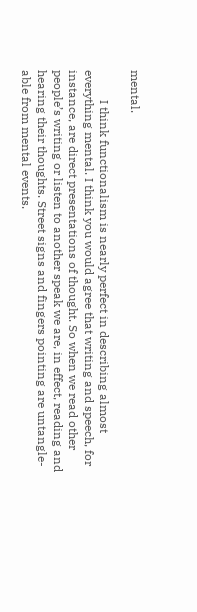mental.

          I think functionalism is nearly perfect in describing almost everything mental. I think you would agree that writing and speech, for instance, are direct presentations of thought. So when we read other people’s writing or listen to another speak we are, in effect, reading and hearing their thoughts. Street signs and fingers pointing are untangle-able from mental events.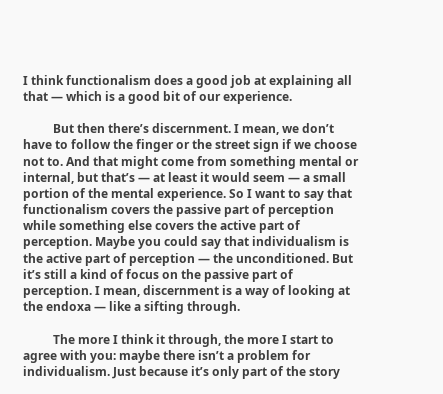I think functionalism does a good job at explaining all that — which is a good bit of our experience.

          But then there’s discernment. I mean, we don’t have to follow the finger or the street sign if we choose not to. And that might come from something mental or internal, but that’s — at least it would seem — a small portion of the mental experience. So I want to say that functionalism covers the passive part of perception while something else covers the active part of perception. Maybe you could say that individualism is the active part of perception — the unconditioned. But it’s still a kind of focus on the passive part of perception. I mean, discernment is a way of looking at the endoxa — like a sifting through.

          The more I think it through, the more I start to agree with you: maybe there isn’t a problem for individualism. Just because it’s only part of the story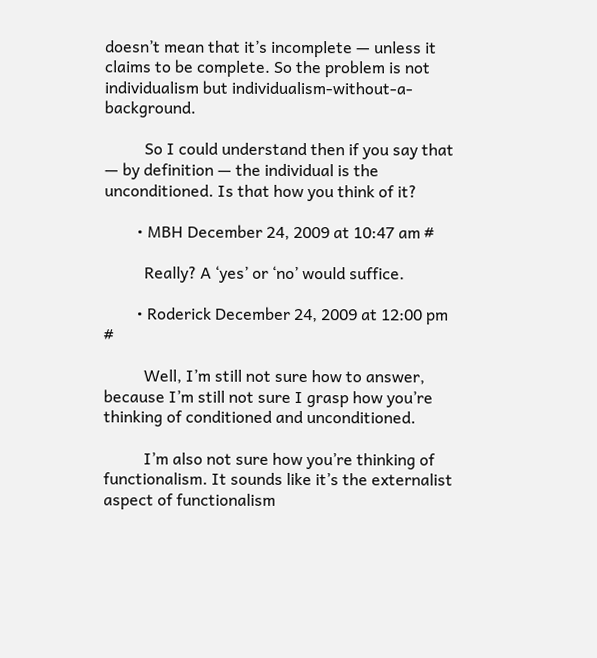doesn’t mean that it’s incomplete — unless it claims to be complete. So the problem is not individualism but individualism-without-a-background.

          So I could understand then if you say that — by definition — the individual is the unconditioned. Is that how you think of it?

        • MBH December 24, 2009 at 10:47 am #

          Really? A ‘yes’ or ‘no’ would suffice.

        • Roderick December 24, 2009 at 12:00 pm #

          Well, I’m still not sure how to answer, because I’m still not sure I grasp how you’re thinking of conditioned and unconditioned.

          I’m also not sure how you’re thinking of functionalism. It sounds like it’s the externalist aspect of functionalism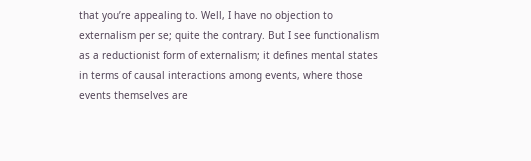that you’re appealing to. Well, I have no objection to externalism per se; quite the contrary. But I see functionalism as a reductionist form of externalism; it defines mental states in terms of causal interactions among events, where those events themselves are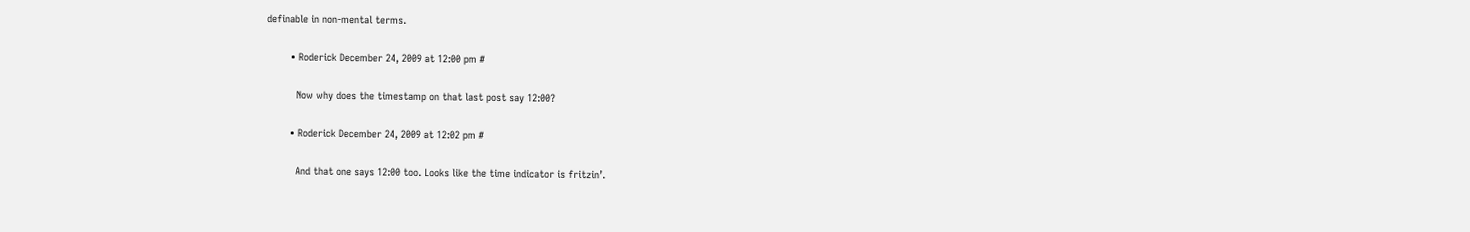definable in non-mental terms.

        • Roderick December 24, 2009 at 12:00 pm #

          Now why does the timestamp on that last post say 12:00?

        • Roderick December 24, 2009 at 12:02 pm #

          And that one says 12:00 too. Looks like the time indicator is fritzin’.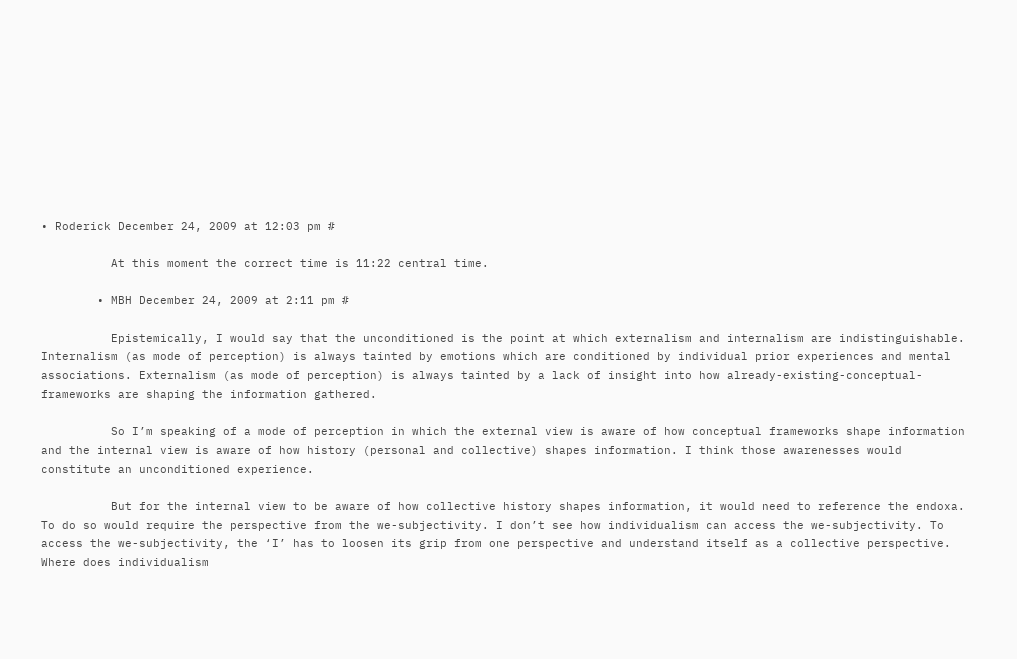• Roderick December 24, 2009 at 12:03 pm #

          At this moment the correct time is 11:22 central time.

        • MBH December 24, 2009 at 2:11 pm #

          Epistemically, I would say that the unconditioned is the point at which externalism and internalism are indistinguishable. Internalism (as mode of perception) is always tainted by emotions which are conditioned by individual prior experiences and mental associations. Externalism (as mode of perception) is always tainted by a lack of insight into how already-existing-conceptual-frameworks are shaping the information gathered.

          So I’m speaking of a mode of perception in which the external view is aware of how conceptual frameworks shape information and the internal view is aware of how history (personal and collective) shapes information. I think those awarenesses would constitute an unconditioned experience.

          But for the internal view to be aware of how collective history shapes information, it would need to reference the endoxa. To do so would require the perspective from the we-subjectivity. I don’t see how individualism can access the we-subjectivity. To access the we-subjectivity, the ‘I’ has to loosen its grip from one perspective and understand itself as a collective perspective. Where does individualism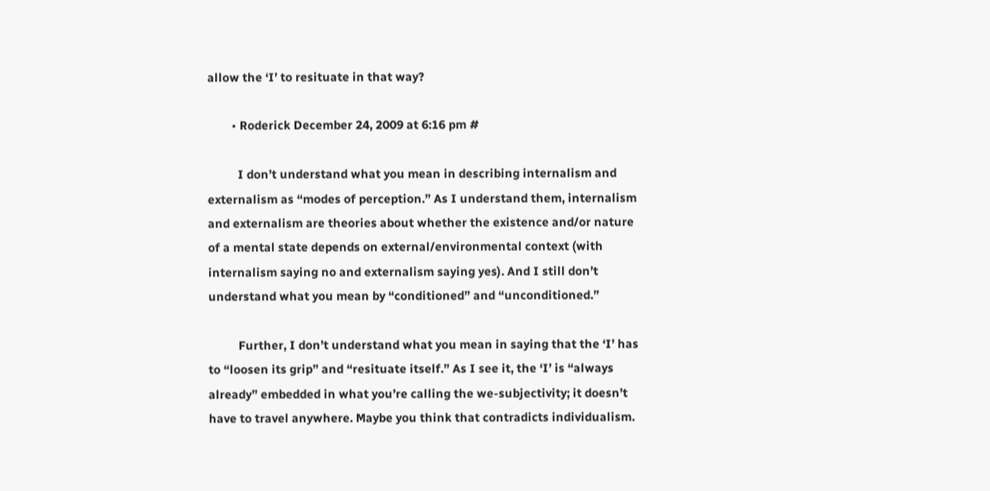allow the ‘I’ to resituate in that way?

        • Roderick December 24, 2009 at 6:16 pm #

          I don’t understand what you mean in describing internalism and externalism as “modes of perception.” As I understand them, internalism and externalism are theories about whether the existence and/or nature of a mental state depends on external/environmental context (with internalism saying no and externalism saying yes). And I still don’t understand what you mean by “conditioned” and “unconditioned.”

          Further, I don’t understand what you mean in saying that the ‘I’ has to “loosen its grip” and “resituate itself.” As I see it, the ‘I’ is “always already” embedded in what you’re calling the we-subjectivity; it doesn’t have to travel anywhere. Maybe you think that contradicts individualism.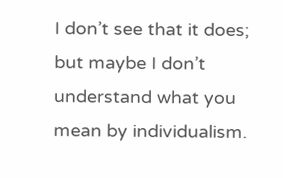I don’t see that it does; but maybe I don’t understand what you mean by individualism.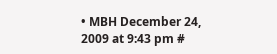• MBH December 24, 2009 at 9:43 pm #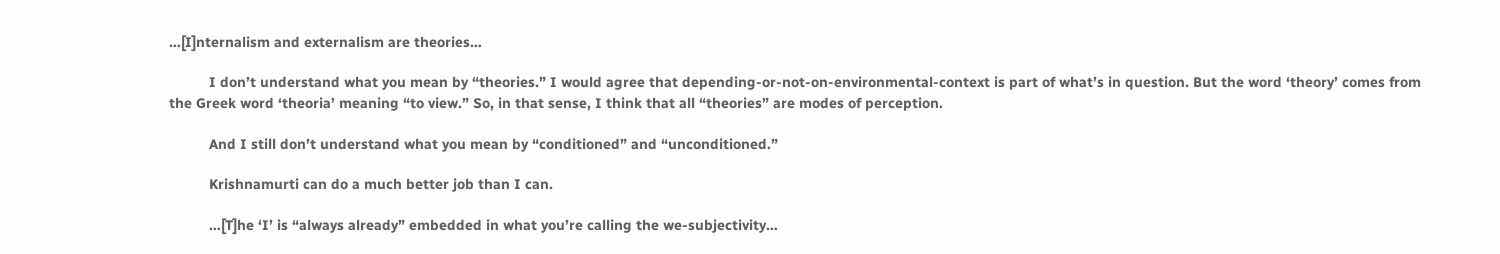…[I]nternalism and externalism are theories…

          I don’t understand what you mean by “theories.” I would agree that depending-or-not-on-environmental-context is part of what’s in question. But the word ‘theory’ comes from the Greek word ‘theoria’ meaning “to view.” So, in that sense, I think that all “theories” are modes of perception.

          And I still don’t understand what you mean by “conditioned” and “unconditioned.”

          Krishnamurti can do a much better job than I can.

          …[T]he ‘I’ is “always already” embedded in what you’re calling the we-subjectivity…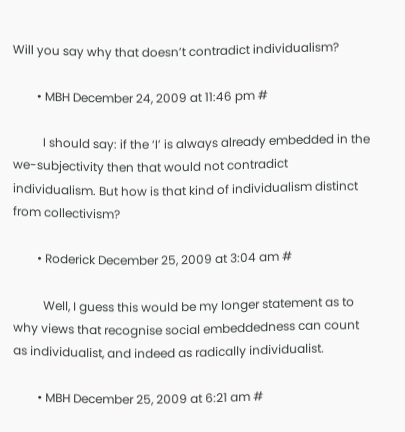Will you say why that doesn’t contradict individualism?

        • MBH December 24, 2009 at 11:46 pm #

          I should say: if the ‘I’ is always already embedded in the we-subjectivity then that would not contradict individualism. But how is that kind of individualism distinct from collectivism?

        • Roderick December 25, 2009 at 3:04 am #

          Well, I guess this would be my longer statement as to why views that recognise social embeddedness can count as individualist, and indeed as radically individualist.

        • MBH December 25, 2009 at 6:21 am #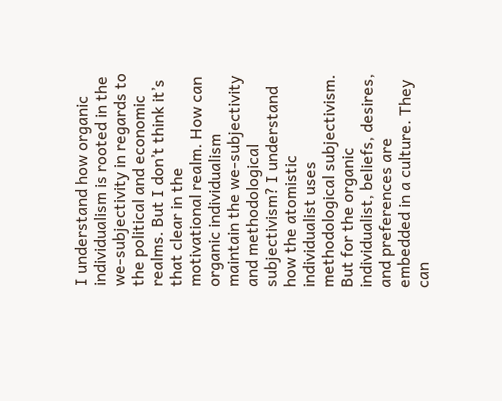I understand how organic individualism is rooted in the we-subjectivity in regards to the political and economic realms. But I don’t think it’s that clear in the motivational realm. How can organic individualism maintain the we-subjectivity and methodological subjectivism? I understand how the atomistic individualist uses methodological subjectivism. But for the organic individualist, beliefs, desires, and preferences are embedded in a culture. They can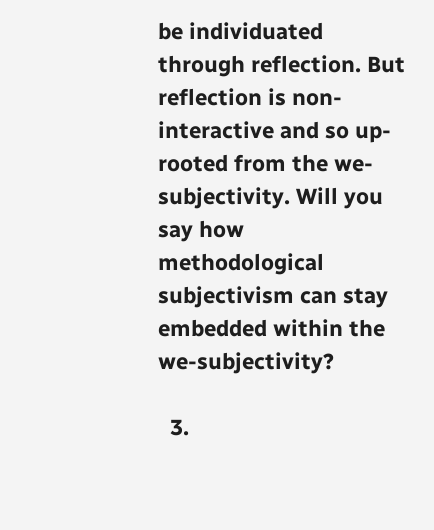be individuated through reflection. But reflection is non-interactive and so up-rooted from the we-subjectivity. Will you say how methodological subjectivism can stay embedded within the we-subjectivity?

  3.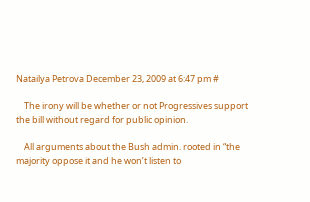Natailya Petrova December 23, 2009 at 6:47 pm #

    The irony will be whether or not Progressives support the bill without regard for public opinion.

    All arguments about the Bush admin. rooted in “the majority oppose it and he won’t listen to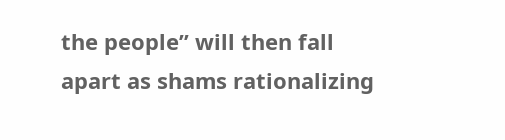the people” will then fall apart as shams rationalizing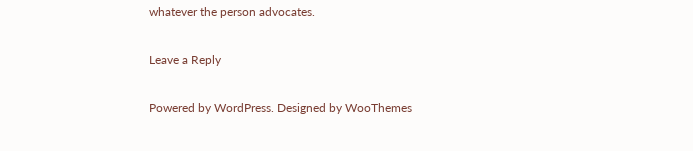whatever the person advocates.

Leave a Reply

Powered by WordPress. Designed by WooThemes